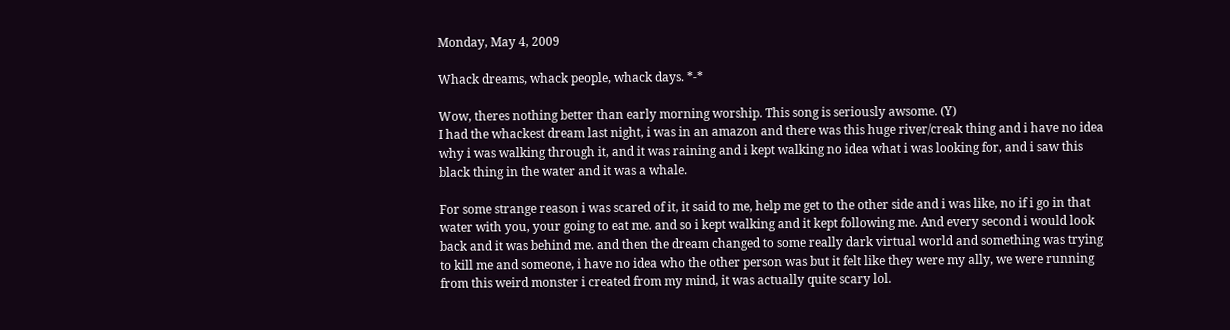Monday, May 4, 2009

Whack dreams, whack people, whack days. *-*

Wow, theres nothing better than early morning worship. This song is seriously awsome. (Y)
I had the whackest dream last night, i was in an amazon and there was this huge river/creak thing and i have no idea why i was walking through it, and it was raining and i kept walking no idea what i was looking for, and i saw this black thing in the water and it was a whale.

For some strange reason i was scared of it, it said to me, help me get to the other side and i was like, no if i go in that water with you, your going to eat me. and so i kept walking and it kept following me. And every second i would look back and it was behind me. and then the dream changed to some really dark virtual world and something was trying to kill me and someone, i have no idea who the other person was but it felt like they were my ally, we were running from this weird monster i created from my mind, it was actually quite scary lol.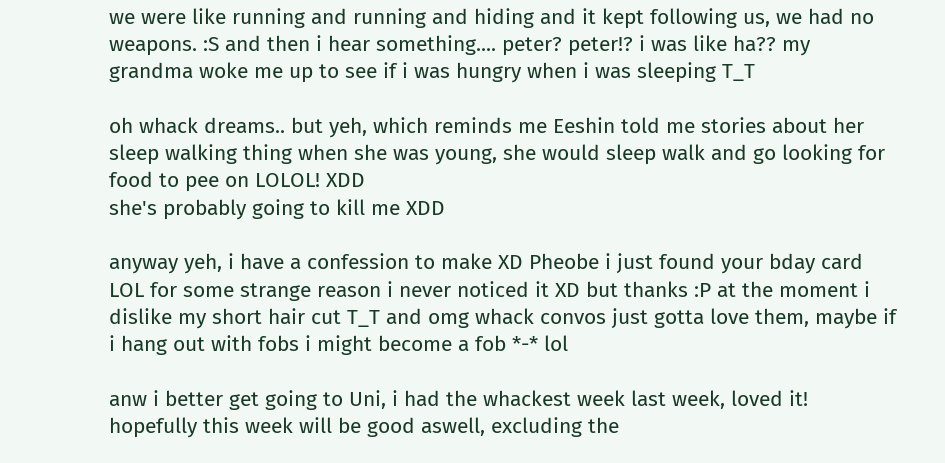we were like running and running and hiding and it kept following us, we had no weapons. :S and then i hear something.... peter? peter!? i was like ha?? my grandma woke me up to see if i was hungry when i was sleeping T_T

oh whack dreams.. but yeh, which reminds me Eeshin told me stories about her sleep walking thing when she was young, she would sleep walk and go looking for food to pee on LOLOL! XDD
she's probably going to kill me XDD

anyway yeh, i have a confession to make XD Pheobe i just found your bday card LOL for some strange reason i never noticed it XD but thanks :P at the moment i dislike my short hair cut T_T and omg whack convos just gotta love them, maybe if i hang out with fobs i might become a fob *-* lol

anw i better get going to Uni, i had the whackest week last week, loved it! hopefully this week will be good aswell, excluding the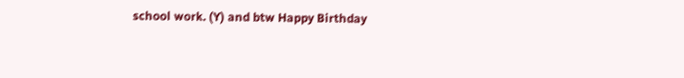school work. (Y) and btw Happy Birthday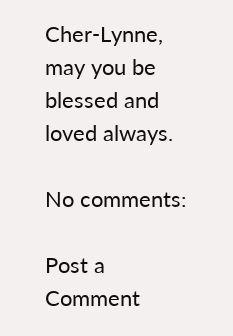Cher-Lynne, may you be blessed and loved always.

No comments:

Post a Comment